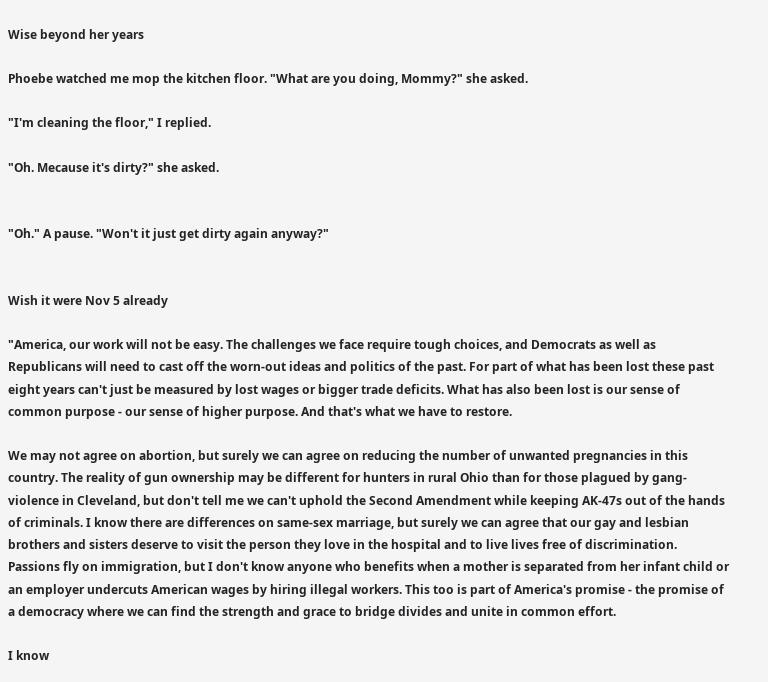Wise beyond her years

Phoebe watched me mop the kitchen floor. "What are you doing, Mommy?" she asked.

"I'm cleaning the floor," I replied.

"Oh. Mecause it's dirty?" she asked.


"Oh." A pause. "Won't it just get dirty again anyway?"


Wish it were Nov 5 already

"America, our work will not be easy. The challenges we face require tough choices, and Democrats as well as Republicans will need to cast off the worn-out ideas and politics of the past. For part of what has been lost these past eight years can't just be measured by lost wages or bigger trade deficits. What has also been lost is our sense of common purpose - our sense of higher purpose. And that's what we have to restore.

We may not agree on abortion, but surely we can agree on reducing the number of unwanted pregnancies in this country. The reality of gun ownership may be different for hunters in rural Ohio than for those plagued by gang-violence in Cleveland, but don't tell me we can't uphold the Second Amendment while keeping AK-47s out of the hands of criminals. I know there are differences on same-sex marriage, but surely we can agree that our gay and lesbian brothers and sisters deserve to visit the person they love in the hospital and to live lives free of discrimination. Passions fly on immigration, but I don't know anyone who benefits when a mother is separated from her infant child or an employer undercuts American wages by hiring illegal workers. This too is part of America's promise - the promise of a democracy where we can find the strength and grace to bridge divides and unite in common effort.

I know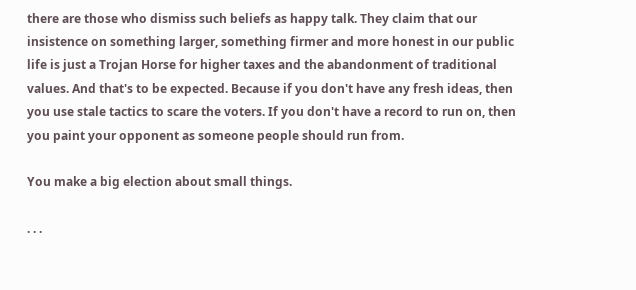there are those who dismiss such beliefs as happy talk. They claim that our insistence on something larger, something firmer and more honest in our public life is just a Trojan Horse for higher taxes and the abandonment of traditional values. And that's to be expected. Because if you don't have any fresh ideas, then you use stale tactics to scare the voters. If you don't have a record to run on, then you paint your opponent as someone people should run from.

You make a big election about small things.

. . .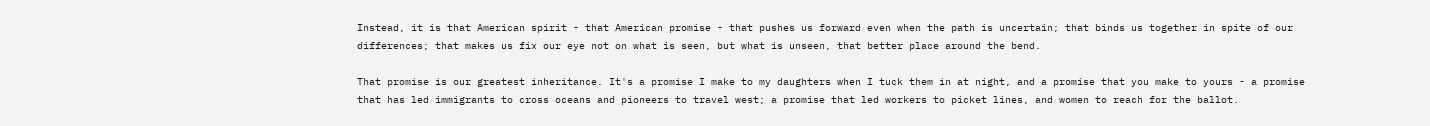Instead, it is that American spirit - that American promise - that pushes us forward even when the path is uncertain; that binds us together in spite of our differences; that makes us fix our eye not on what is seen, but what is unseen, that better place around the bend.

That promise is our greatest inheritance. It's a promise I make to my daughters when I tuck them in at night, and a promise that you make to yours - a promise that has led immigrants to cross oceans and pioneers to travel west; a promise that led workers to picket lines, and women to reach for the ballot.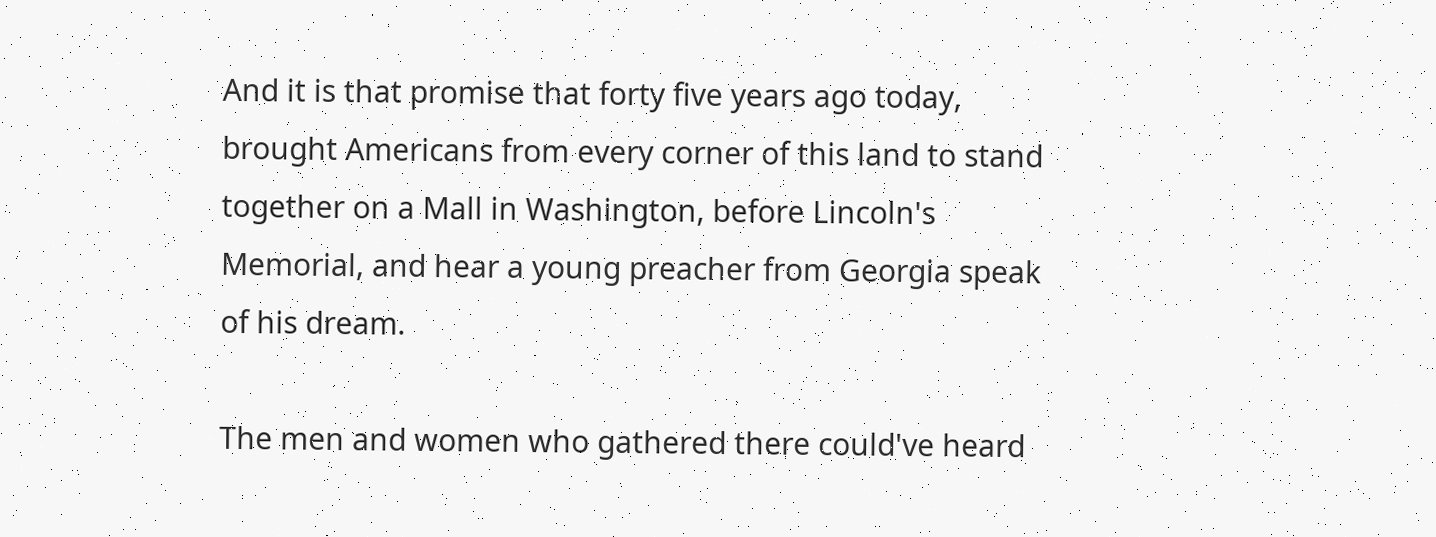And it is that promise that forty five years ago today, brought Americans from every corner of this land to stand together on a Mall in Washington, before Lincoln's Memorial, and hear a young preacher from Georgia speak of his dream.

The men and women who gathered there could've heard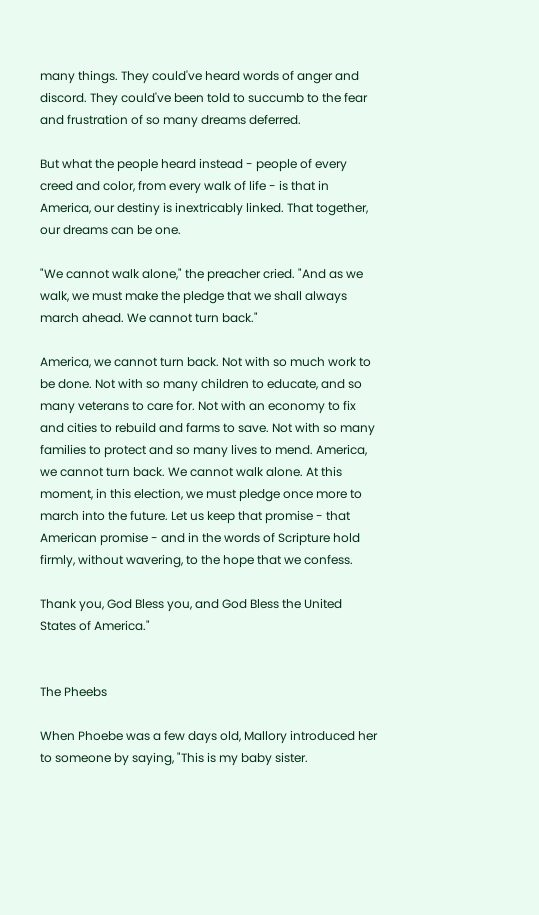many things. They could've heard words of anger and discord. They could've been told to succumb to the fear and frustration of so many dreams deferred.

But what the people heard instead - people of every creed and color, from every walk of life - is that in America, our destiny is inextricably linked. That together, our dreams can be one.

"We cannot walk alone," the preacher cried. "And as we walk, we must make the pledge that we shall always march ahead. We cannot turn back."

America, we cannot turn back. Not with so much work to be done. Not with so many children to educate, and so many veterans to care for. Not with an economy to fix and cities to rebuild and farms to save. Not with so many families to protect and so many lives to mend. America, we cannot turn back. We cannot walk alone. At this moment, in this election, we must pledge once more to march into the future. Let us keep that promise - that American promise - and in the words of Scripture hold firmly, without wavering, to the hope that we confess.

Thank you, God Bless you, and God Bless the United States of America."


The Pheebs

When Phoebe was a few days old, Mallory introduced her to someone by saying, "This is my baby sister.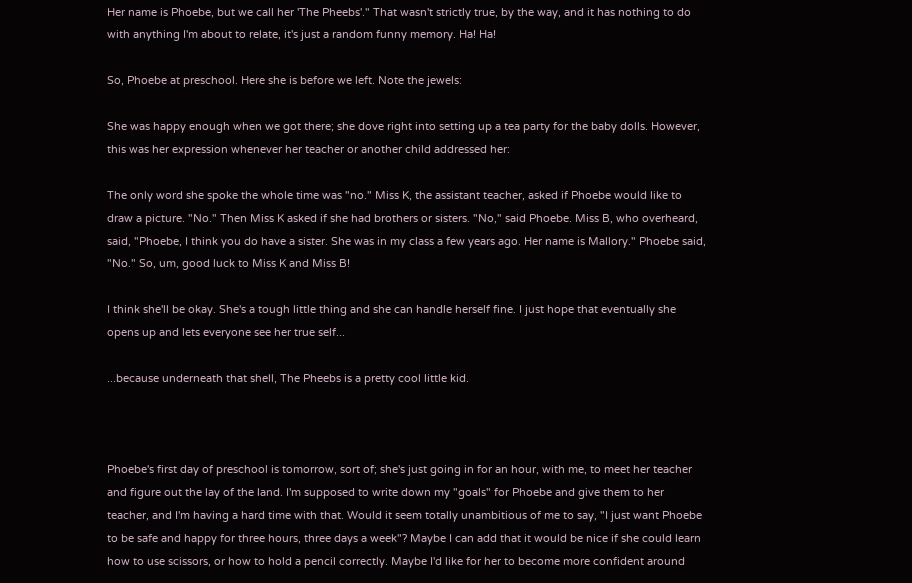Her name is Phoebe, but we call her 'The Pheebs'." That wasn't strictly true, by the way, and it has nothing to do with anything I'm about to relate, it's just a random funny memory. Ha! Ha!

So, Phoebe at preschool. Here she is before we left. Note the jewels:

She was happy enough when we got there; she dove right into setting up a tea party for the baby dolls. However, this was her expression whenever her teacher or another child addressed her:

The only word she spoke the whole time was "no." Miss K, the assistant teacher, asked if Phoebe would like to draw a picture. "No." Then Miss K asked if she had brothers or sisters. "No," said Phoebe. Miss B, who overheard, said, "Phoebe, I think you do have a sister. She was in my class a few years ago. Her name is Mallory." Phoebe said, "No." So, um, good luck to Miss K and Miss B!

I think she'll be okay. She's a tough little thing and she can handle herself fine. I just hope that eventually she opens up and lets everyone see her true self...

...because underneath that shell, The Pheebs is a pretty cool little kid.



Phoebe's first day of preschool is tomorrow, sort of; she's just going in for an hour, with me, to meet her teacher and figure out the lay of the land. I'm supposed to write down my "goals" for Phoebe and give them to her teacher, and I'm having a hard time with that. Would it seem totally unambitious of me to say, "I just want Phoebe to be safe and happy for three hours, three days a week"? Maybe I can add that it would be nice if she could learn how to use scissors, or how to hold a pencil correctly. Maybe I'd like for her to become more confident around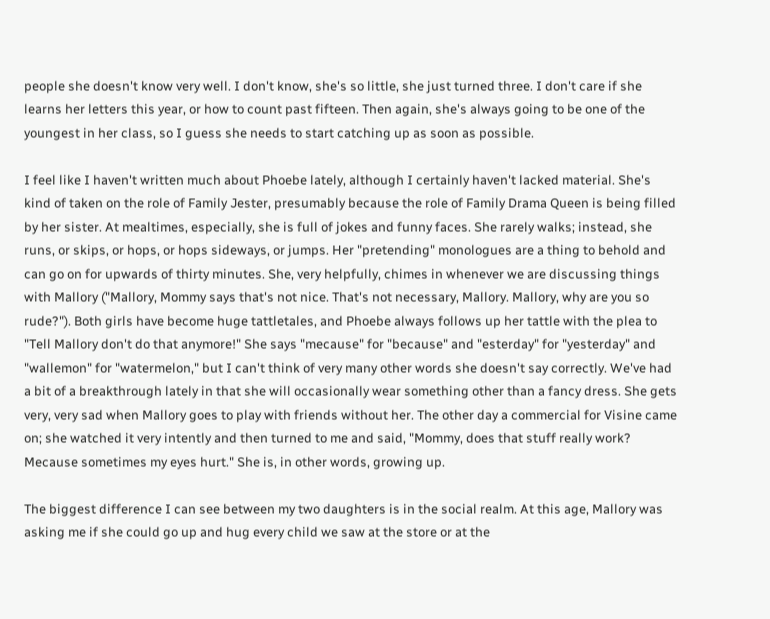people she doesn't know very well. I don't know, she's so little, she just turned three. I don't care if she learns her letters this year, or how to count past fifteen. Then again, she's always going to be one of the youngest in her class, so I guess she needs to start catching up as soon as possible.

I feel like I haven't written much about Phoebe lately, although I certainly haven't lacked material. She's kind of taken on the role of Family Jester, presumably because the role of Family Drama Queen is being filled by her sister. At mealtimes, especially, she is full of jokes and funny faces. She rarely walks; instead, she runs, or skips, or hops, or hops sideways, or jumps. Her "pretending" monologues are a thing to behold and can go on for upwards of thirty minutes. She, very helpfully, chimes in whenever we are discussing things with Mallory ("Mallory, Mommy says that's not nice. That's not necessary, Mallory. Mallory, why are you so rude?"). Both girls have become huge tattletales, and Phoebe always follows up her tattle with the plea to "Tell Mallory don't do that anymore!" She says "mecause" for "because" and "esterday" for "yesterday" and "wallemon" for "watermelon," but I can't think of very many other words she doesn't say correctly. We've had a bit of a breakthrough lately in that she will occasionally wear something other than a fancy dress. She gets very, very sad when Mallory goes to play with friends without her. The other day a commercial for Visine came on; she watched it very intently and then turned to me and said, "Mommy, does that stuff really work? Mecause sometimes my eyes hurt." She is, in other words, growing up.

The biggest difference I can see between my two daughters is in the social realm. At this age, Mallory was asking me if she could go up and hug every child we saw at the store or at the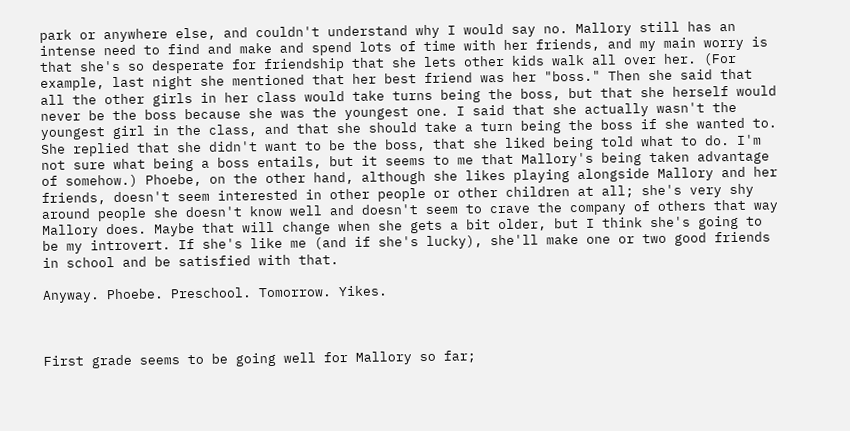park or anywhere else, and couldn't understand why I would say no. Mallory still has an intense need to find and make and spend lots of time with her friends, and my main worry is that she's so desperate for friendship that she lets other kids walk all over her. (For example, last night she mentioned that her best friend was her "boss." Then she said that all the other girls in her class would take turns being the boss, but that she herself would never be the boss because she was the youngest one. I said that she actually wasn't the youngest girl in the class, and that she should take a turn being the boss if she wanted to. She replied that she didn't want to be the boss, that she liked being told what to do. I'm not sure what being a boss entails, but it seems to me that Mallory's being taken advantage of somehow.) Phoebe, on the other hand, although she likes playing alongside Mallory and her friends, doesn't seem interested in other people or other children at all; she's very shy around people she doesn't know well and doesn't seem to crave the company of others that way Mallory does. Maybe that will change when she gets a bit older, but I think she's going to be my introvert. If she's like me (and if she's lucky), she'll make one or two good friends in school and be satisfied with that.

Anyway. Phoebe. Preschool. Tomorrow. Yikes.



First grade seems to be going well for Mallory so far;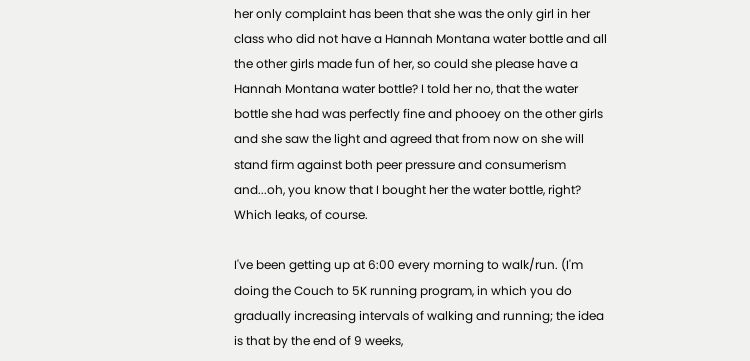her only complaint has been that she was the only girl in her class who did not have a Hannah Montana water bottle and all the other girls made fun of her, so could she please have a Hannah Montana water bottle? I told her no, that the water bottle she had was perfectly fine and phooey on the other girls and she saw the light and agreed that from now on she will stand firm against both peer pressure and consumerism and...oh, you know that I bought her the water bottle, right? Which leaks, of course.

I've been getting up at 6:00 every morning to walk/run. (I'm doing the Couch to 5K running program, in which you do gradually increasing intervals of walking and running; the idea is that by the end of 9 weeks,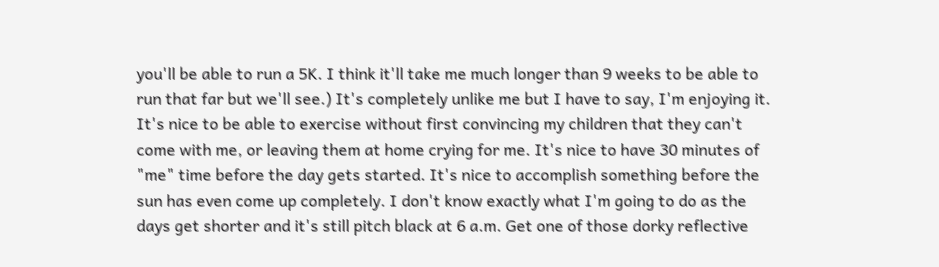you'll be able to run a 5K. I think it'll take me much longer than 9 weeks to be able to run that far but we'll see.) It's completely unlike me but I have to say, I'm enjoying it. It's nice to be able to exercise without first convincing my children that they can't come with me, or leaving them at home crying for me. It's nice to have 30 minutes of "me" time before the day gets started. It's nice to accomplish something before the sun has even come up completely. I don't know exactly what I'm going to do as the days get shorter and it's still pitch black at 6 a.m. Get one of those dorky reflective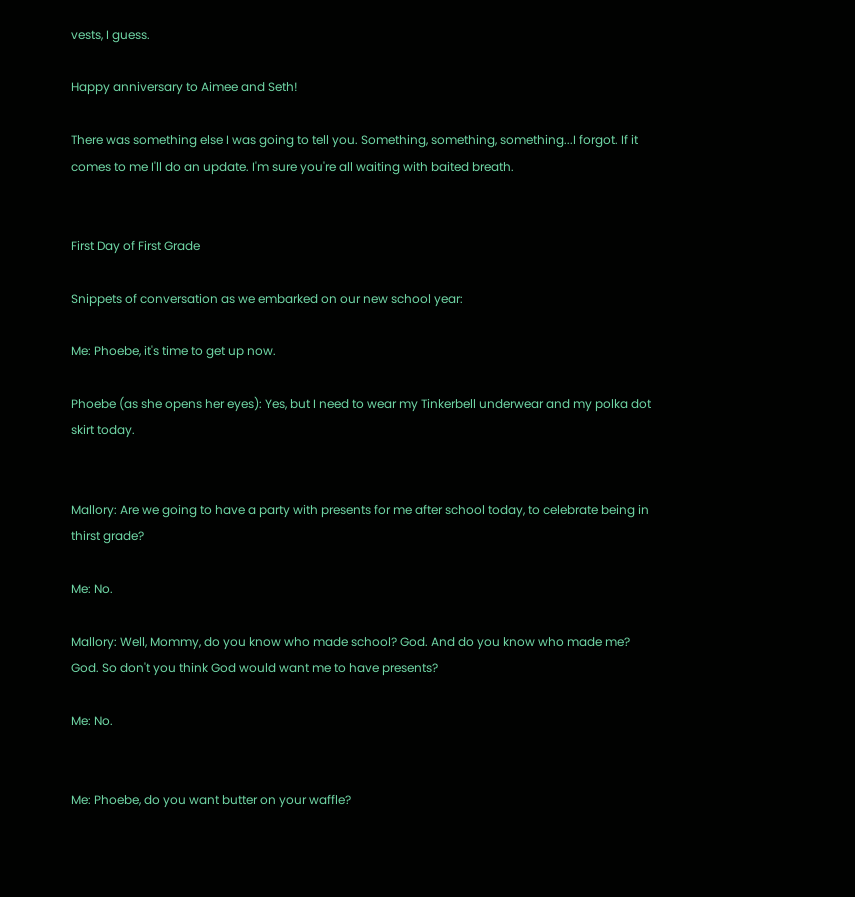vests, I guess.

Happy anniversary to Aimee and Seth!

There was something else I was going to tell you. Something, something, something...I forgot. If it comes to me I'll do an update. I'm sure you're all waiting with baited breath.


First Day of First Grade

Snippets of conversation as we embarked on our new school year:

Me: Phoebe, it's time to get up now.

Phoebe (as she opens her eyes): Yes, but I need to wear my Tinkerbell underwear and my polka dot skirt today.


Mallory: Are we going to have a party with presents for me after school today, to celebrate being in thirst grade?

Me: No.

Mallory: Well, Mommy, do you know who made school? God. And do you know who made me? God. So don't you think God would want me to have presents?

Me: No.


Me: Phoebe, do you want butter on your waffle?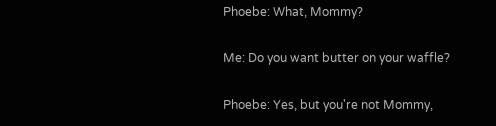Phoebe: What, Mommy?

Me: Do you want butter on your waffle?

Phoebe: Yes, but you're not Mommy,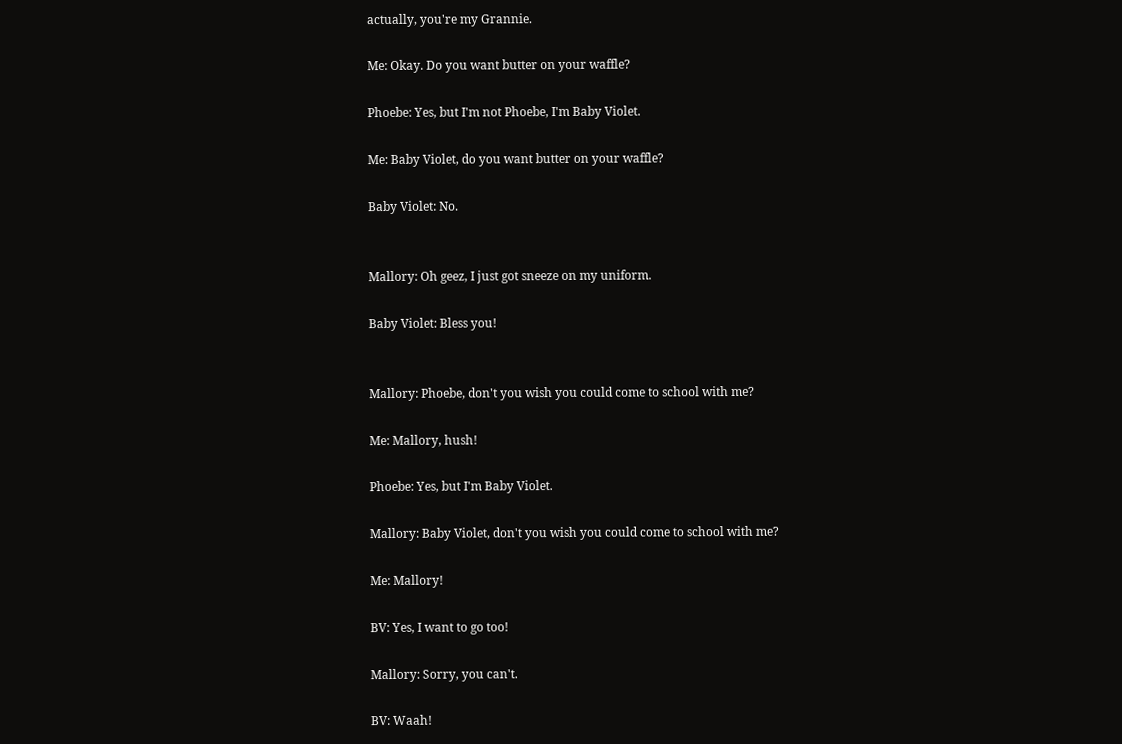actually, you're my Grannie.

Me: Okay. Do you want butter on your waffle?

Phoebe: Yes, but I'm not Phoebe, I'm Baby Violet.

Me: Baby Violet, do you want butter on your waffle?

Baby Violet: No.


Mallory: Oh geez, I just got sneeze on my uniform.

Baby Violet: Bless you!


Mallory: Phoebe, don't you wish you could come to school with me?

Me: Mallory, hush!

Phoebe: Yes, but I'm Baby Violet.

Mallory: Baby Violet, don't you wish you could come to school with me?

Me: Mallory!

BV: Yes, I want to go too!

Mallory: Sorry, you can't.

BV: Waah!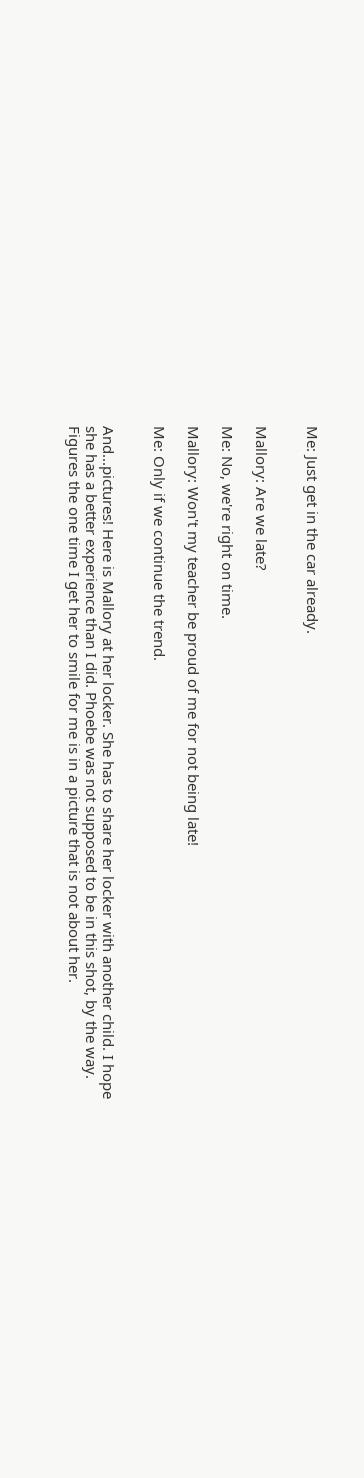Me: Just get in the car already.


Mallory: Are we late?

Me: No, we're right on time.

Mallory: Won't my teacher be proud of me for not being late!

Me: Only if we continue the trend.


And...pictures! Here is Mallory at her locker. She has to share her locker with another child. I hope she has a better experience than I did. Phoebe was not supposed to be in this shot, by the way. Figures the one time I get her to smile for me is in a picture that is not about her.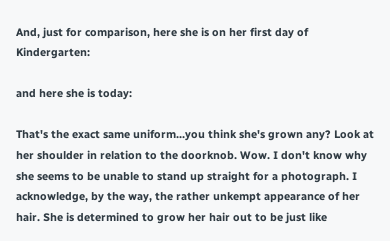And, just for comparison, here she is on her first day of Kindergarten:

and here she is today:

That's the exact same uniform...you think she's grown any? Look at her shoulder in relation to the doorknob. Wow. I don't know why she seems to be unable to stand up straight for a photograph. I acknowledge, by the way, the rather unkempt appearance of her hair. She is determined to grow her hair out to be just like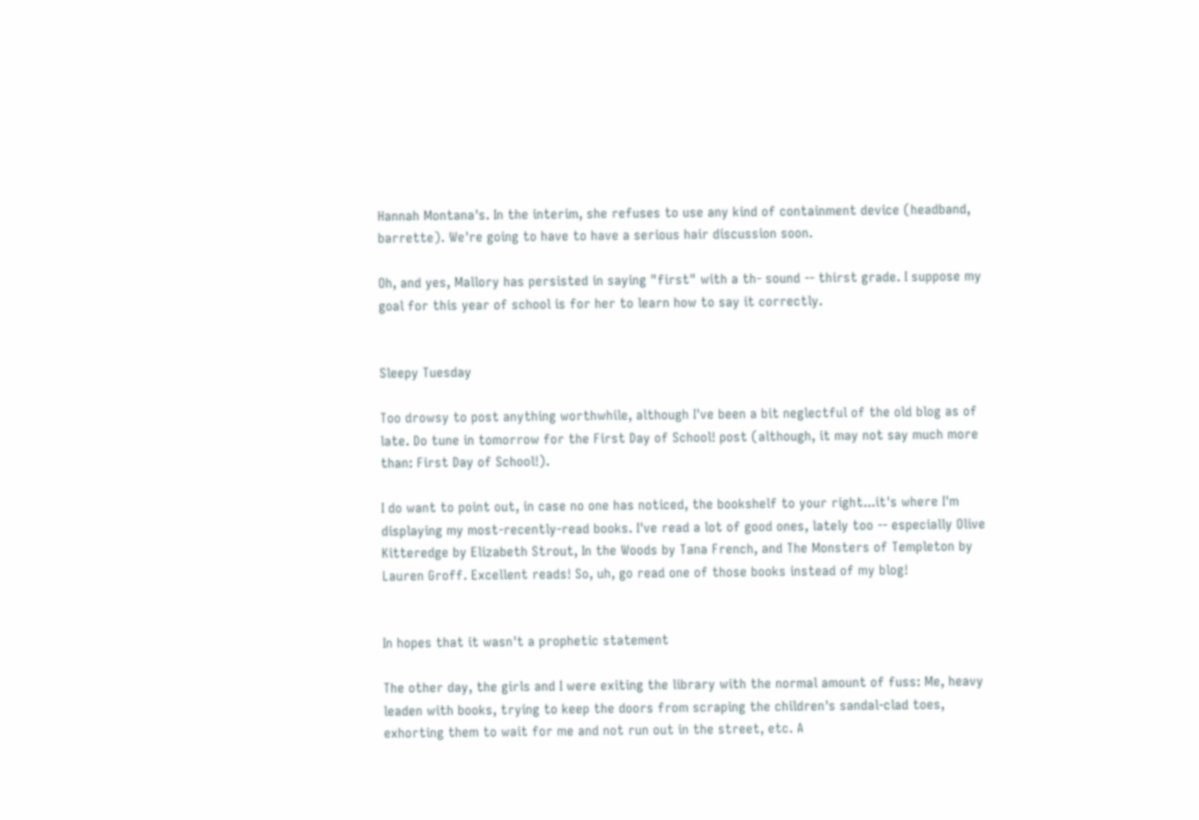Hannah Montana's. In the interim, she refuses to use any kind of containment device (headband, barrette). We're going to have to have a serious hair discussion soon.

Oh, and yes, Mallory has persisted in saying "first" with a th- sound -- thirst grade. I suppose my goal for this year of school is for her to learn how to say it correctly.


Sleepy Tuesday

Too drowsy to post anything worthwhile, although I've been a bit neglectful of the old blog as of late. Do tune in tomorrow for the First Day of School! post (although, it may not say much more than: First Day of School!).

I do want to point out, in case no one has noticed, the bookshelf to your right...it's where I'm displaying my most-recently-read books. I've read a lot of good ones, lately too -- especially Olive Kitteredge by Elizabeth Strout, In the Woods by Tana French, and The Monsters of Templeton by Lauren Groff. Excellent reads! So, uh, go read one of those books instead of my blog!


In hopes that it wasn't a prophetic statement

The other day, the girls and I were exiting the library with the normal amount of fuss: Me, heavy leaden with books, trying to keep the doors from scraping the children's sandal-clad toes, exhorting them to wait for me and not run out in the street, etc. A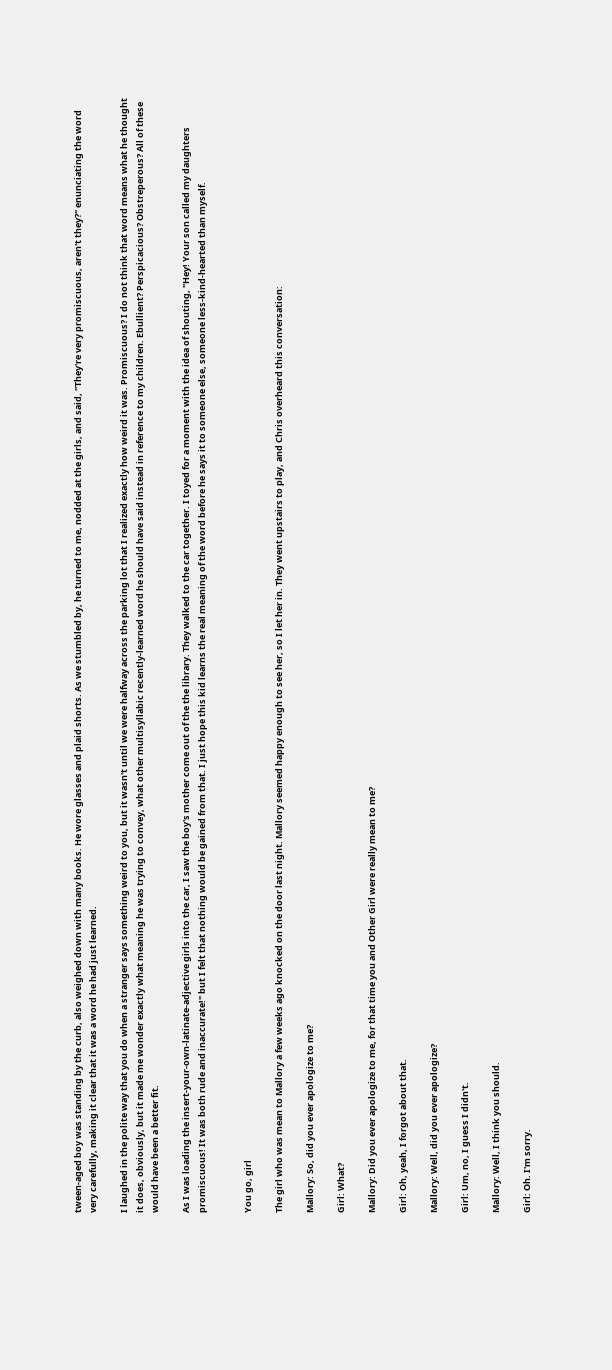tween-aged boy was standing by the curb, also weighed down with many books. He wore glasses and plaid shorts. As we stumbled by, he turned to me, nodded at the girls, and said, "They're very promiscuous, aren't they?" enunciating the word very carefully, making it clear that it was a word he had just learned.

I laughed in the polite way that you do when a stranger says something weird to you, but it wasn't until we were halfway across the parking lot that I realized exactly how weird it was. Promiscuous? I do not think that word means what he thought it does, obviously, but it made me wonder exactly what meaning he was trying to convey, what other multisyllabic recently-learned word he should have said instead in reference to my children. Ebullient? Perspicacious? Obstreperous? All of these would have been a better fit.

As I was loading the insert-your-own-latinate-adjective girls into the car, I saw the boy's mother come out of the the library. They walked to the car together. I toyed for a moment with the idea of shouting, "Hey! Your son called my daughters promiscuous! It was both rude and inaccurate!" but I felt that nothing would be gained from that. I just hope this kid learns the real meaning of the word before he says it to someone else, someone less-kind-hearted than myself.


You go, girl

The girl who was mean to Mallory a few weeks ago knocked on the door last night. Mallory seemed happy enough to see her, so I let her in. They went upstairs to play, and Chris overheard this conversation:

Mallory: So, did you ever apologize to me?

Girl: What?

Mallory: Did you ever apologize to me, for that time you and Other Girl were really mean to me?

Girl: Oh, yeah, I forgot about that.

Mallory: Well, did you ever apologize?

Girl: Um, no, I guess I didn't.

Mallory: Well, I think you should.

Girl: Oh. I'm sorry.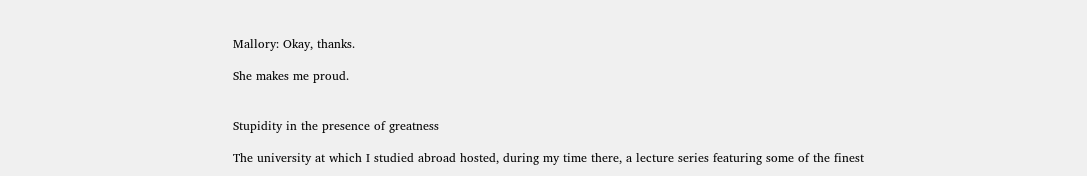Mallory: Okay, thanks.

She makes me proud.


Stupidity in the presence of greatness

The university at which I studied abroad hosted, during my time there, a lecture series featuring some of the finest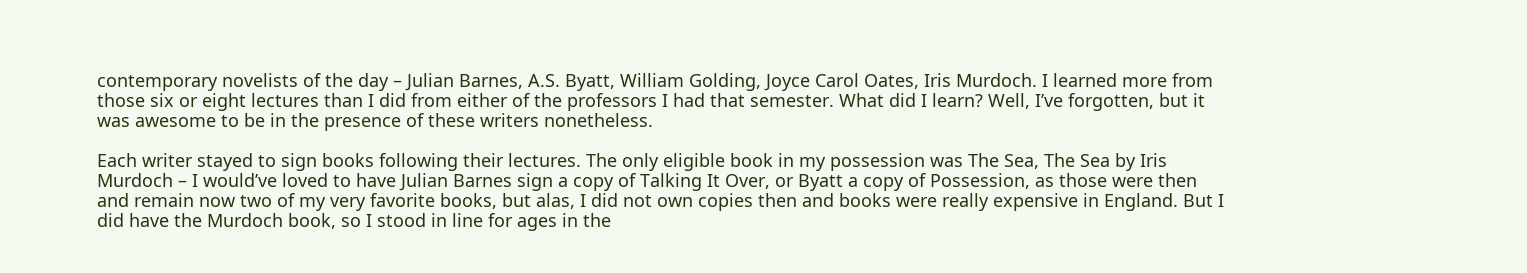contemporary novelists of the day – Julian Barnes, A.S. Byatt, William Golding, Joyce Carol Oates, Iris Murdoch. I learned more from those six or eight lectures than I did from either of the professors I had that semester. What did I learn? Well, I’ve forgotten, but it was awesome to be in the presence of these writers nonetheless.

Each writer stayed to sign books following their lectures. The only eligible book in my possession was The Sea, The Sea by Iris Murdoch – I would’ve loved to have Julian Barnes sign a copy of Talking It Over, or Byatt a copy of Possession, as those were then and remain now two of my very favorite books, but alas, I did not own copies then and books were really expensive in England. But I did have the Murdoch book, so I stood in line for ages in the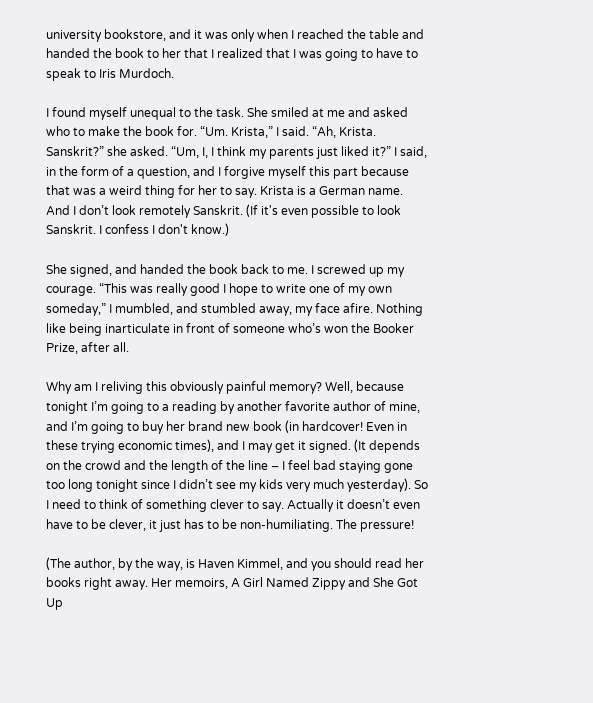university bookstore, and it was only when I reached the table and handed the book to her that I realized that I was going to have to speak to Iris Murdoch.

I found myself unequal to the task. She smiled at me and asked who to make the book for. “Um. Krista,” I said. “Ah, Krista. Sanskrit?” she asked. “Um, I, I think my parents just liked it?” I said, in the form of a question, and I forgive myself this part because that was a weird thing for her to say. Krista is a German name. And I don’t look remotely Sanskrit. (If it's even possible to look Sanskrit. I confess I don't know.)

She signed, and handed the book back to me. I screwed up my courage. “This was really good I hope to write one of my own someday,” I mumbled, and stumbled away, my face afire. Nothing like being inarticulate in front of someone who’s won the Booker Prize, after all.

Why am I reliving this obviously painful memory? Well, because tonight I’m going to a reading by another favorite author of mine, and I’m going to buy her brand new book (in hardcover! Even in these trying economic times), and I may get it signed. (It depends on the crowd and the length of the line – I feel bad staying gone too long tonight since I didn’t see my kids very much yesterday). So I need to think of something clever to say. Actually it doesn’t even have to be clever, it just has to be non-humiliating. The pressure!

(The author, by the way, is Haven Kimmel, and you should read her books right away. Her memoirs, A Girl Named Zippy and She Got Up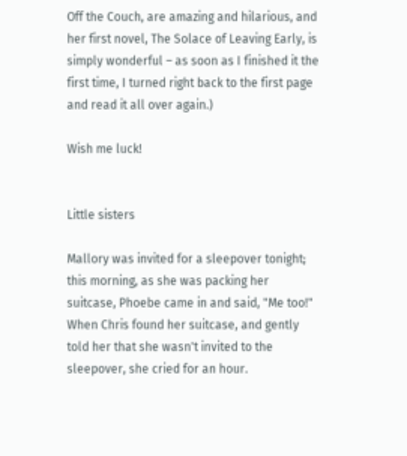Off the Couch, are amazing and hilarious, and her first novel, The Solace of Leaving Early, is simply wonderful – as soon as I finished it the first time, I turned right back to the first page and read it all over again.)

Wish me luck!


Little sisters

Mallory was invited for a sleepover tonight; this morning, as she was packing her suitcase, Phoebe came in and said, "Me too!" When Chris found her suitcase, and gently told her that she wasn't invited to the sleepover, she cried for an hour.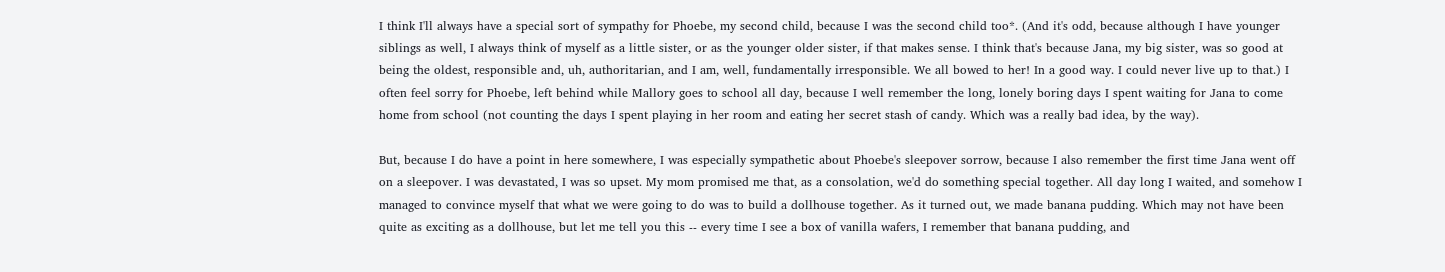I think I'll always have a special sort of sympathy for Phoebe, my second child, because I was the second child too*. (And it's odd, because although I have younger siblings as well, I always think of myself as a little sister, or as the younger older sister, if that makes sense. I think that's because Jana, my big sister, was so good at being the oldest, responsible and, uh, authoritarian, and I am, well, fundamentally irresponsible. We all bowed to her! In a good way. I could never live up to that.) I often feel sorry for Phoebe, left behind while Mallory goes to school all day, because I well remember the long, lonely boring days I spent waiting for Jana to come home from school (not counting the days I spent playing in her room and eating her secret stash of candy. Which was a really bad idea, by the way).

But, because I do have a point in here somewhere, I was especially sympathetic about Phoebe's sleepover sorrow, because I also remember the first time Jana went off on a sleepover. I was devastated, I was so upset. My mom promised me that, as a consolation, we'd do something special together. All day long I waited, and somehow I managed to convince myself that what we were going to do was to build a dollhouse together. As it turned out, we made banana pudding. Which may not have been quite as exciting as a dollhouse, but let me tell you this -- every time I see a box of vanilla wafers, I remember that banana pudding, and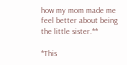how my mom made me feel better about being the little sister.**

*This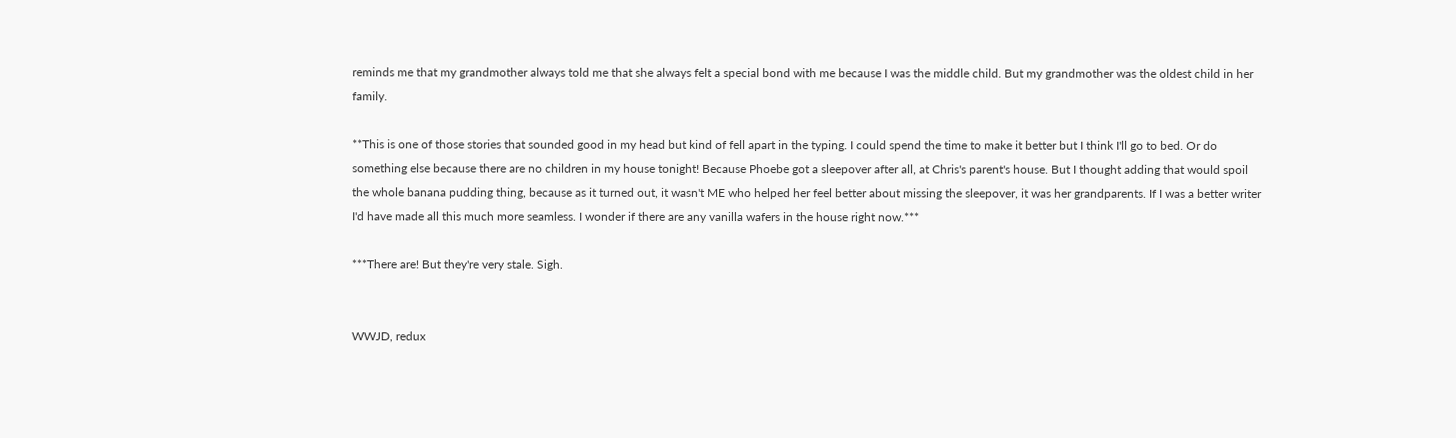reminds me that my grandmother always told me that she always felt a special bond with me because I was the middle child. But my grandmother was the oldest child in her family.

**This is one of those stories that sounded good in my head but kind of fell apart in the typing. I could spend the time to make it better but I think I'll go to bed. Or do something else because there are no children in my house tonight! Because Phoebe got a sleepover after all, at Chris's parent's house. But I thought adding that would spoil the whole banana pudding thing, because as it turned out, it wasn't ME who helped her feel better about missing the sleepover, it was her grandparents. If I was a better writer I'd have made all this much more seamless. I wonder if there are any vanilla wafers in the house right now.***

***There are! But they're very stale. Sigh.


WWJD, redux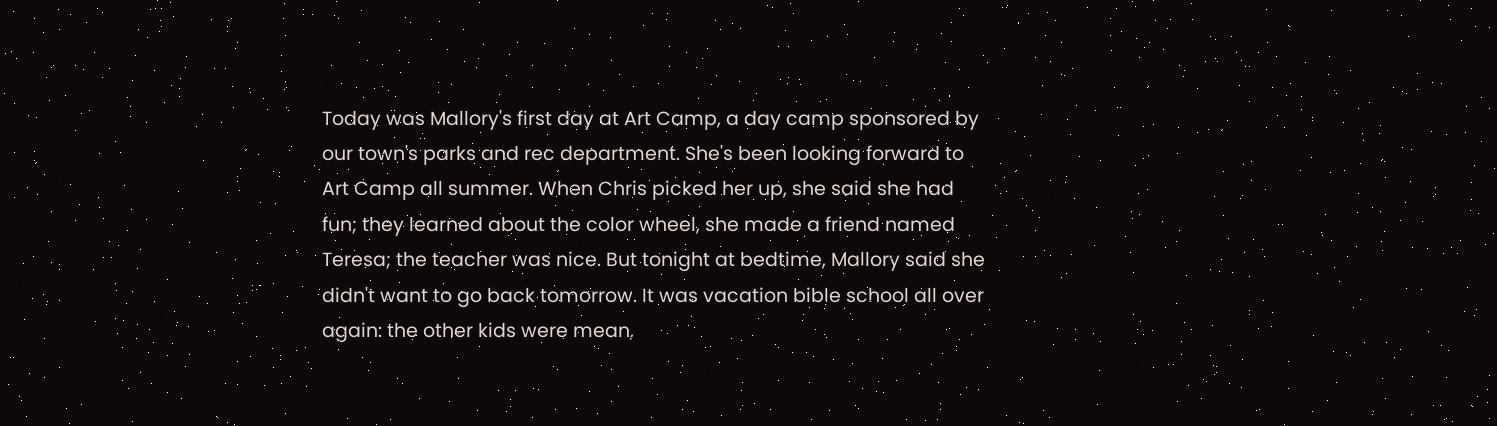Today was Mallory's first day at Art Camp, a day camp sponsored by our town's parks and rec department. She's been looking forward to Art Camp all summer. When Chris picked her up, she said she had fun; they learned about the color wheel, she made a friend named Teresa; the teacher was nice. But tonight at bedtime, Mallory said she didn't want to go back tomorrow. It was vacation bible school all over again: the other kids were mean,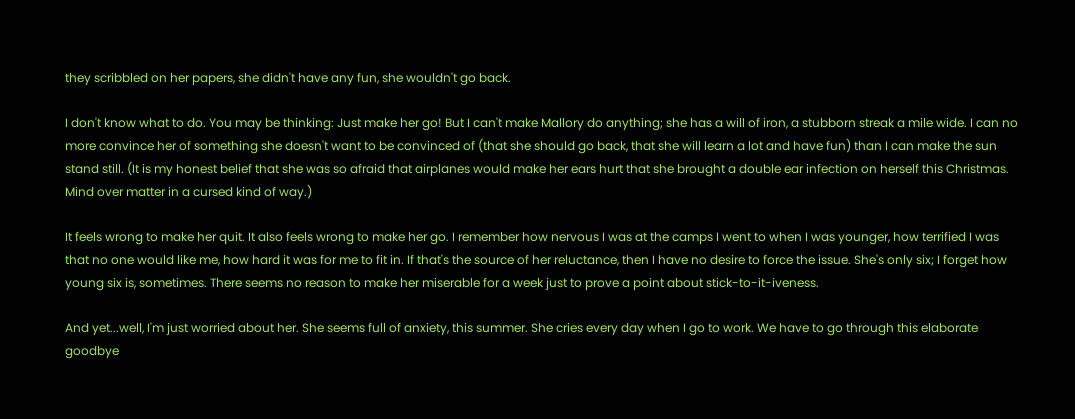they scribbled on her papers, she didn't have any fun, she wouldn't go back.

I don't know what to do. You may be thinking: Just make her go! But I can't make Mallory do anything; she has a will of iron, a stubborn streak a mile wide. I can no more convince her of something she doesn't want to be convinced of (that she should go back, that she will learn a lot and have fun) than I can make the sun stand still. (It is my honest belief that she was so afraid that airplanes would make her ears hurt that she brought a double ear infection on herself this Christmas. Mind over matter in a cursed kind of way.)

It feels wrong to make her quit. It also feels wrong to make her go. I remember how nervous I was at the camps I went to when I was younger, how terrified I was that no one would like me, how hard it was for me to fit in. If that's the source of her reluctance, then I have no desire to force the issue. She's only six; I forget how young six is, sometimes. There seems no reason to make her miserable for a week just to prove a point about stick-to-it-iveness.

And yet...well, I'm just worried about her. She seems full of anxiety, this summer. She cries every day when I go to work. We have to go through this elaborate goodbye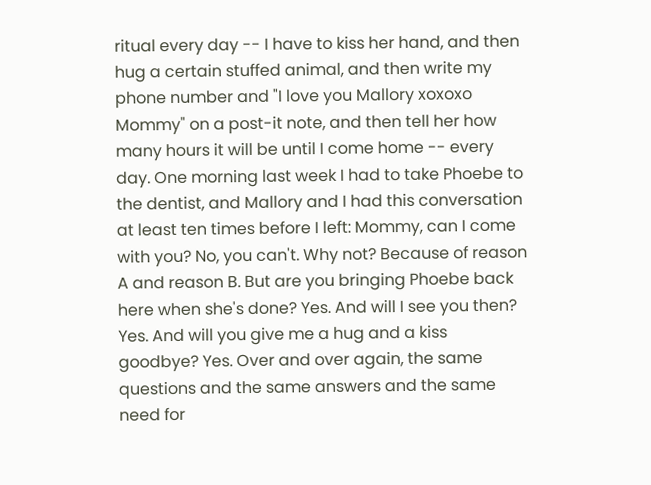ritual every day -- I have to kiss her hand, and then hug a certain stuffed animal, and then write my phone number and "I love you Mallory xoxoxo Mommy" on a post-it note, and then tell her how many hours it will be until I come home -- every day. One morning last week I had to take Phoebe to the dentist, and Mallory and I had this conversation at least ten times before I left: Mommy, can I come with you? No, you can't. Why not? Because of reason A and reason B. But are you bringing Phoebe back here when she's done? Yes. And will I see you then? Yes. And will you give me a hug and a kiss goodbye? Yes. Over and over again, the same questions and the same answers and the same need for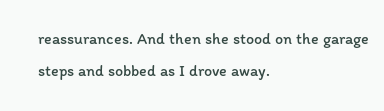reassurances. And then she stood on the garage steps and sobbed as I drove away.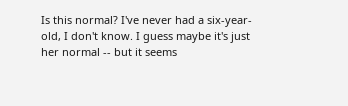Is this normal? I've never had a six-year-old, I don't know. I guess maybe it's just her normal -- but it seems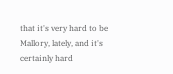that it's very hard to be Mallory, lately, and it's certainly hard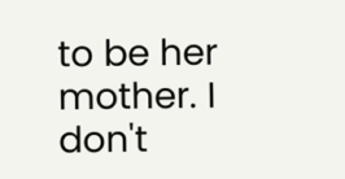to be her mother. I don't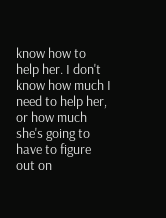know how to help her. I don't know how much I need to help her, or how much she's going to have to figure out on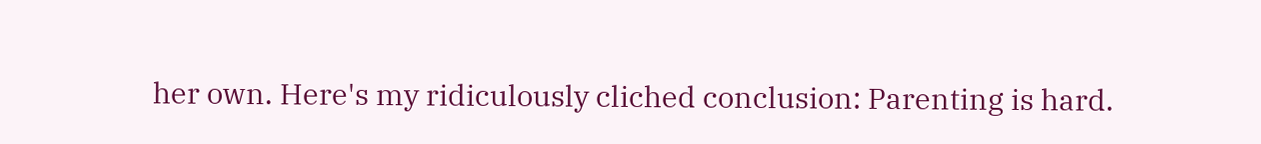her own. Here's my ridiculously cliched conclusion: Parenting is hard.